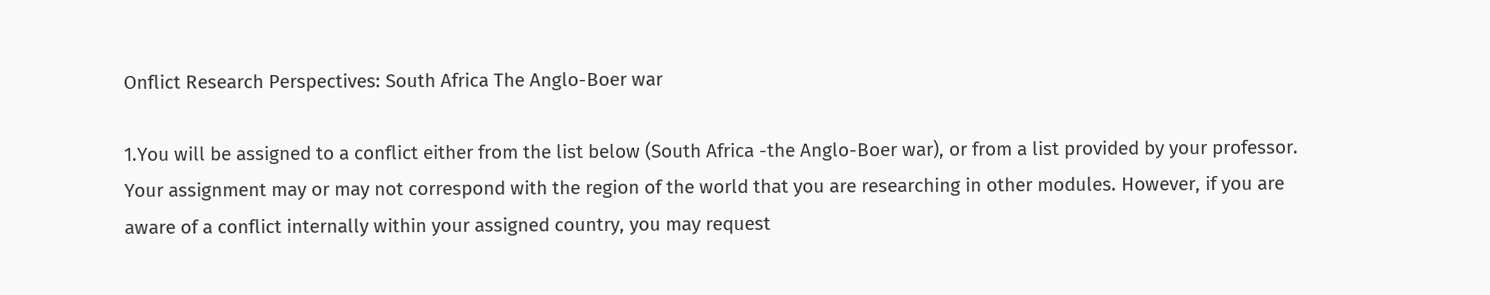Onflict Research Perspectives: South Africa The Anglo-Boer war

1.You will be assigned to a conflict either from the list below (South Africa -the Anglo-Boer war), or from a list provided by your professor. Your assignment may or may not correspond with the region of the world that you are researching in other modules. However, if you are aware of a conflict internally within your assigned country, you may request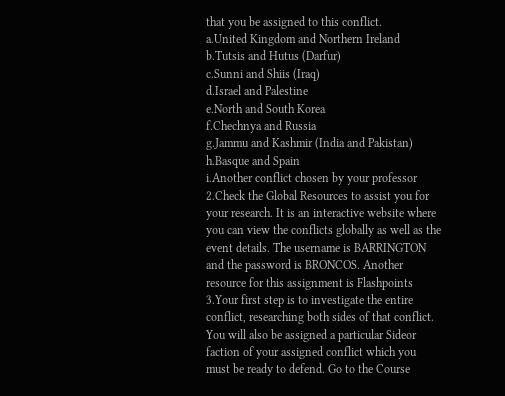that you be assigned to this conflict.
a.United Kingdom and Northern Ireland
b.Tutsis and Hutus (Darfur)
c.Sunni and Shiis (Iraq)
d.Israel and Palestine
e.North and South Korea
f.Chechnya and Russia
g.Jammu and Kashmir (India and Pakistan)
h.Basque and Spain
i.Another conflict chosen by your professor
2.Check the Global Resources to assist you for your research. It is an interactive website where you can view the conflicts globally as well as the event details. The username is BARRINGTON and the password is BRONCOS. Another resource for this assignment is Flashpoints
3.Your first step is to investigate the entire conflict, researching both sides of that conflict. You will also be assigned a particular Sideor faction of your assigned conflict which you must be ready to defend. Go to the Course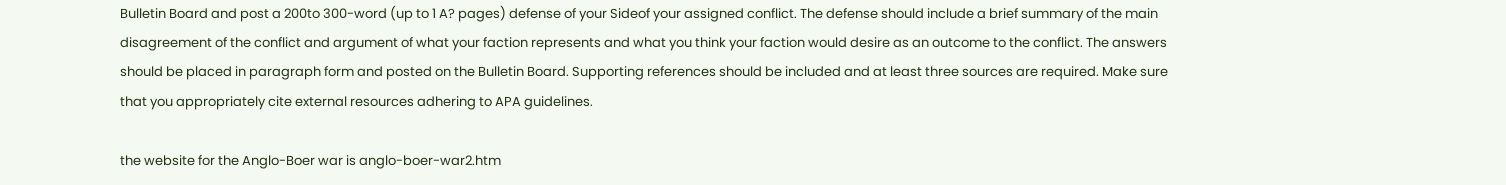Bulletin Board and post a 200to 300-word (up to 1 A? pages) defense of your Sideof your assigned conflict. The defense should include a brief summary of the main disagreement of the conflict and argument of what your faction represents and what you think your faction would desire as an outcome to the conflict. The answers should be placed in paragraph form and posted on the Bulletin Board. Supporting references should be included and at least three sources are required. Make sure that you appropriately cite external resources adhering to APA guidelines.

the website for the Anglo-Boer war is anglo-boer-war2.htm